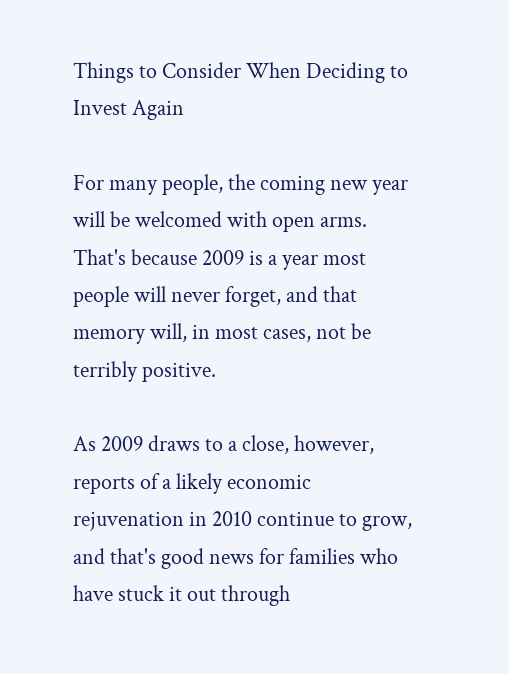Things to Consider When Deciding to Invest Again

For many people, the coming new year will be welcomed with open arms. That's because 2009 is a year most people will never forget, and that memory will, in most cases, not be terribly positive.

As 2009 draws to a close, however, reports of a likely economic rejuvenation in 2010 continue to grow, and that's good news for families who have stuck it out through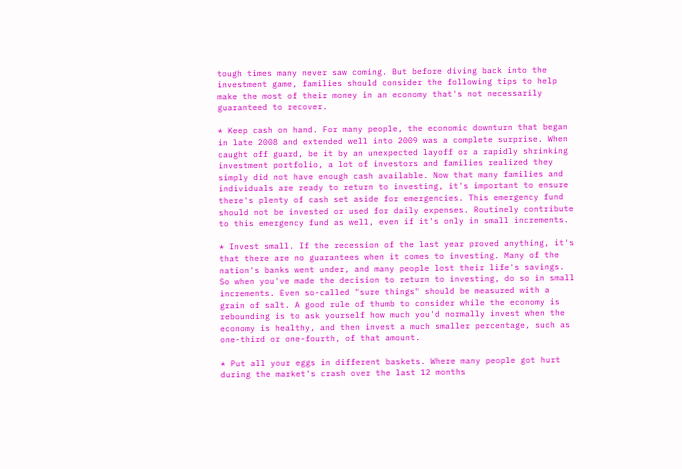tough times many never saw coming. But before diving back into the investment game, families should consider the following tips to help make the most of their money in an economy that's not necessarily guaranteed to recover.

* Keep cash on hand. For many people, the economic downturn that began in late 2008 and extended well into 2009 was a complete surprise. When caught off guard, be it by an unexpected layoff or a rapidly shrinking investment portfolio, a lot of investors and families realized they simply did not have enough cash available. Now that many families and individuals are ready to return to investing, it's important to ensure there's plenty of cash set aside for emergencies. This emergency fund should not be invested or used for daily expenses. Routinely contribute to this emergency fund as well, even if it's only in small increments.

* Invest small. If the recession of the last year proved anything, it's that there are no guarantees when it comes to investing. Many of the nation's banks went under, and many people lost their life's savings. So when you've made the decision to return to investing, do so in small increments. Even so-called "sure things" should be measured with a grain of salt. A good rule of thumb to consider while the economy is rebounding is to ask yourself how much you'd normally invest when the economy is healthy, and then invest a much smaller percentage, such as one-third or one-fourth, of that amount.

* Put all your eggs in different baskets. Where many people got hurt during the market's crash over the last 12 months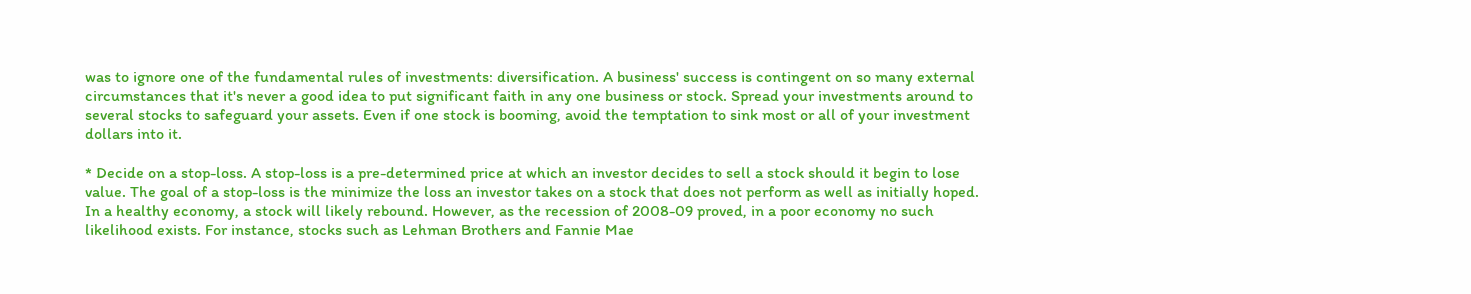was to ignore one of the fundamental rules of investments: diversification. A business' success is contingent on so many external circumstances that it's never a good idea to put significant faith in any one business or stock. Spread your investments around to several stocks to safeguard your assets. Even if one stock is booming, avoid the temptation to sink most or all of your investment dollars into it.

* Decide on a stop-loss. A stop-loss is a pre-determined price at which an investor decides to sell a stock should it begin to lose value. The goal of a stop-loss is the minimize the loss an investor takes on a stock that does not perform as well as initially hoped. In a healthy economy, a stock will likely rebound. However, as the recession of 2008-09 proved, in a poor economy no such likelihood exists. For instance, stocks such as Lehman Brothers and Fannie Mae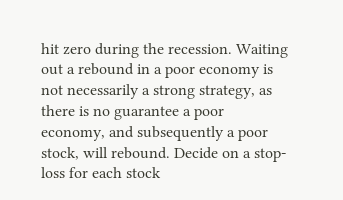hit zero during the recession. Waiting out a rebound in a poor economy is not necessarily a strong strategy, as there is no guarantee a poor economy, and subsequently a poor stock, will rebound. Decide on a stop-loss for each stock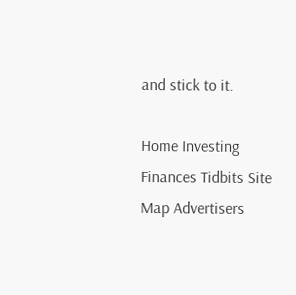and stick to it.

Home Investing Finances Tidbits Site Map Advertisers